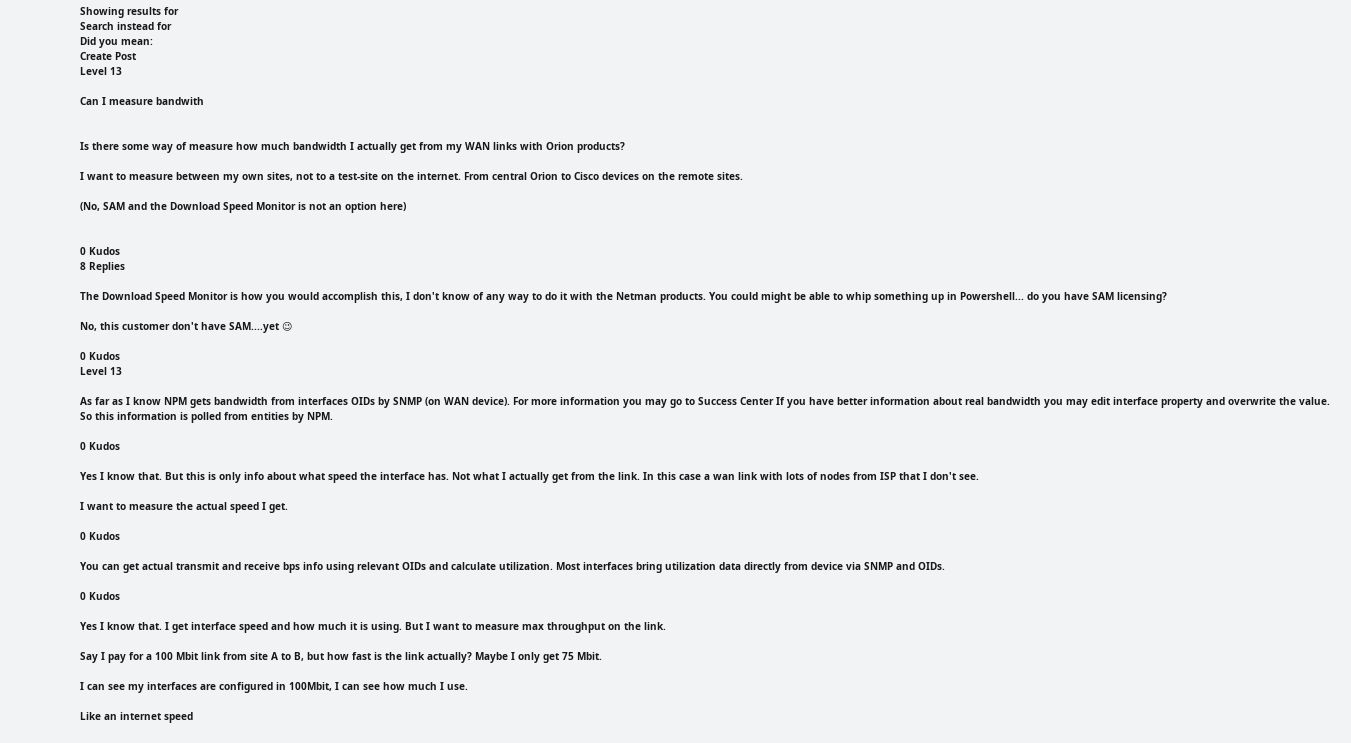Showing results for
Search instead for
Did you mean:
Create Post
Level 13

Can I measure bandwith


Is there some way of measure how much bandwidth I actually get from my WAN links with Orion products?

I want to measure between my own sites, not to a test-site on the internet. From central Orion to Cisco devices on the remote sites.

(No, SAM and the Download Speed Monitor is not an option here)


0 Kudos
8 Replies

The Download Speed Monitor is how you would accomplish this, I don't know of any way to do it with the Netman products. You could might be able to whip something up in Powershell... do you have SAM licensing?

No, this customer don't have SAM....yet 😉

0 Kudos
Level 13

As far as I know NPM gets bandwidth from interfaces OIDs by SNMP (on WAN device). For more information you may go to Success Center If you have better information about real bandwidth you may edit interface property and overwrite the value. So this information is polled from entities by NPM.

0 Kudos

Yes I know that. But this is only info about what speed the interface has. Not what I actually get from the link. In this case a wan link with lots of nodes from ISP that I don't see.

I want to measure the actual speed I get.

0 Kudos

You can get actual transmit and receive bps info using relevant OIDs and calculate utilization. Most interfaces bring utilization data directly from device via SNMP and OIDs.

0 Kudos

Yes I know that. I get interface speed and how much it is using. But I want to measure max throughput on the link.

Say I pay for a 100 Mbit link from site A to B, but how fast is the link actually? Maybe I only get 75 Mbit.

I can see my interfaces are configured in 100Mbit, I can see how much I use.

Like an internet speed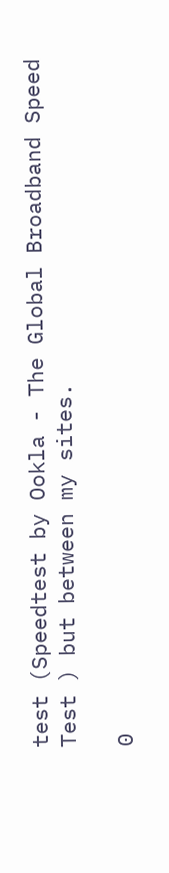test (Speedtest by Ookla - The Global Broadband Speed Test ) but between my sites.

0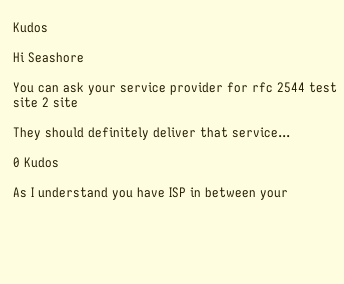Kudos

Hi Seashore

You can ask your service provider for rfc 2544 test site 2 site

They should definitely deliver that service...

0 Kudos

As I understand you have ISP in between your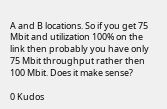A and B locations. So if you get 75 Mbit and utilization 100% on the link then probably you have only 75 Mbit throughput rather then 100 Mbit. Does it make sense?

0 Kudos